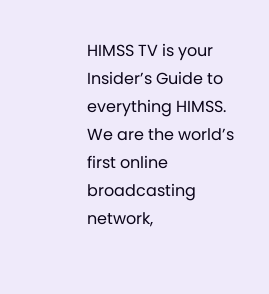HIMSS TV is your Insider’s Guide to everything HIMSS. We are the world’s first online broadcasting network,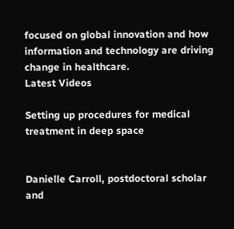focused on global innovation and how information and technology are driving change in healthcare.
Latest Videos

Setting up procedures for medical treatment in deep space


Danielle Carroll, postdoctoral scholar and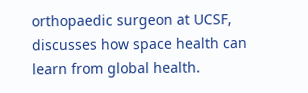orthopaedic surgeon at UCSF, discusses how space health can learn from global health.